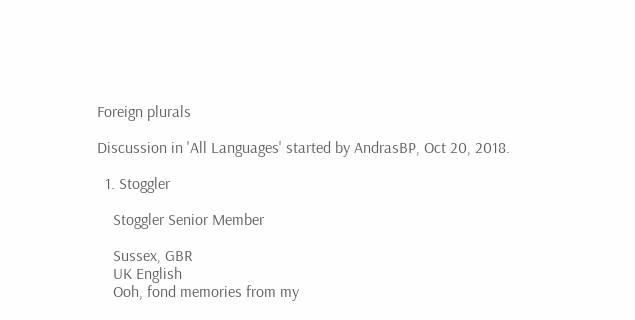Foreign plurals

Discussion in 'All Languages' started by AndrasBP, Oct 20, 2018.

  1. Stoggler

    Stoggler Senior Member

    Sussex, GBR
    UK English
    Ooh, fond memories from my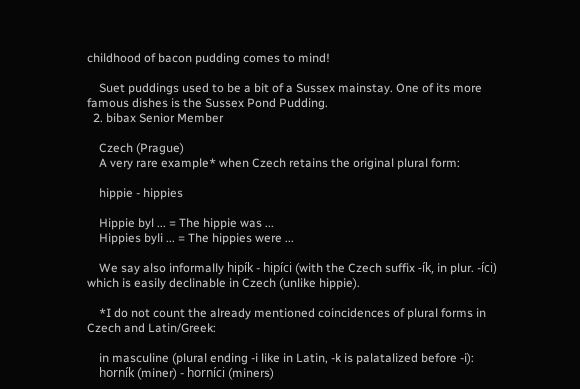childhood of bacon pudding comes to mind!

    Suet puddings used to be a bit of a Sussex mainstay. One of its more famous dishes is the Sussex Pond Pudding.
  2. bibax Senior Member

    Czech (Prague)
    A very rare example* when Czech retains the original plural form:

    hippie - hippies

    Hippie byl ... = The hippie was ...
    Hippies byli ... = The hippies were ...

    We say also informally hipík - hipíci (with the Czech suffix -ík, in plur. -íci) which is easily declinable in Czech (unlike hippie).

    *I do not count the already mentioned coincidences of plural forms in Czech and Latin/Greek:

    in masculine (plural ending -i like in Latin, -k is palatalized before -i):
    horník (miner) - horníci (miners)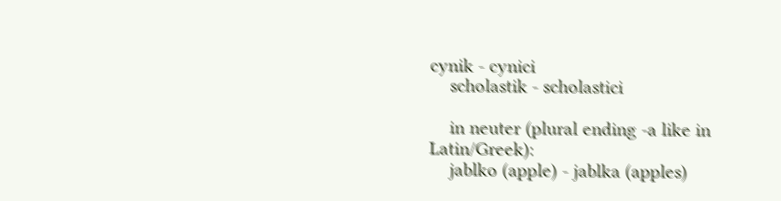cynik - cynici
    scholastik - scholastici

    in neuter (plural ending -a like in Latin/Greek):
    jablko (apple) - jablka (apples)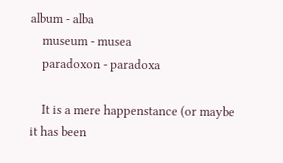album - alba
    museum - musea
    paradoxon - paradoxa

    It is a mere happenstance (or maybe it has been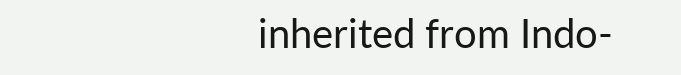inherited from Indo-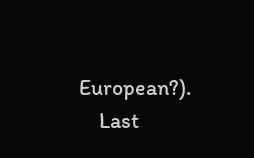European?).
    Last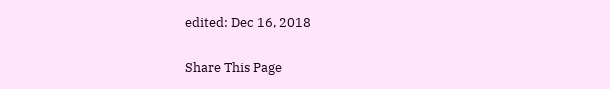edited: Dec 16, 2018

Share This Page